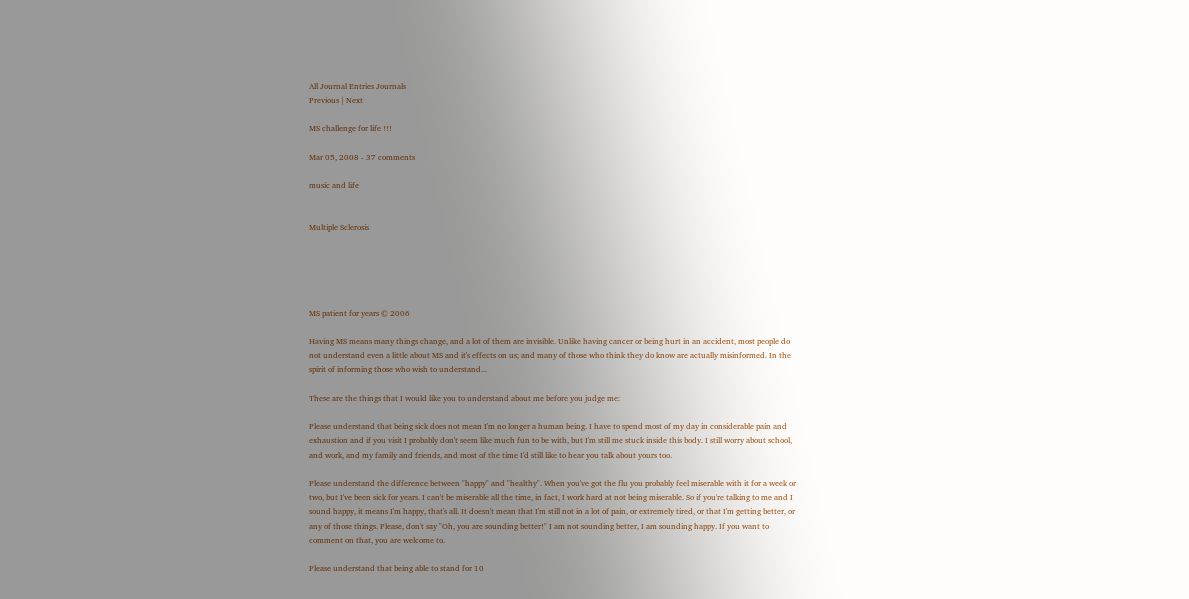All Journal Entries Journals
Previous | Next

MS challenge for life !!!

Mar 05, 2008 - 37 comments

music and life


Multiple Sclerosis





MS patient for years © 2006

Having MS means many things change, and a lot of them are invisible. Unlike having cancer or being hurt in an accident, most people do not understand even a little about MS and it's effects on us; and many of those who think they do know are actually misinformed. In the spirit of informing those who wish to understand...

These are the things that I would like you to understand about me before you judge me:

Please understand that being sick does not mean I'm no longer a human being. I have to spend most of my day in considerable pain and exhaustion and if you visit I probably don't seem like much fun to be with, but I'm still me stuck inside this body. I still worry about school, and work, and my family and friends, and most of the time I'd still like to hear you talk about yours too.

Please understand the difference between "happy" and "healthy". When you've got the flu you probably feel miserable with it for a week or two, but I've been sick for years. I can't be miserable all the time, in fact, I work hard at not being miserable. So if you're talking to me and I sound happy, it means I'm happy, that's all. It doesn't mean that I'm still not in a lot of pain, or extremely tired, or that I'm getting better, or any of those things. Please, don't say "Oh, you are sounding better!" I am not sounding better, I am sounding happy. If you want to comment on that, you are welcome to.

Please understand that being able to stand for 10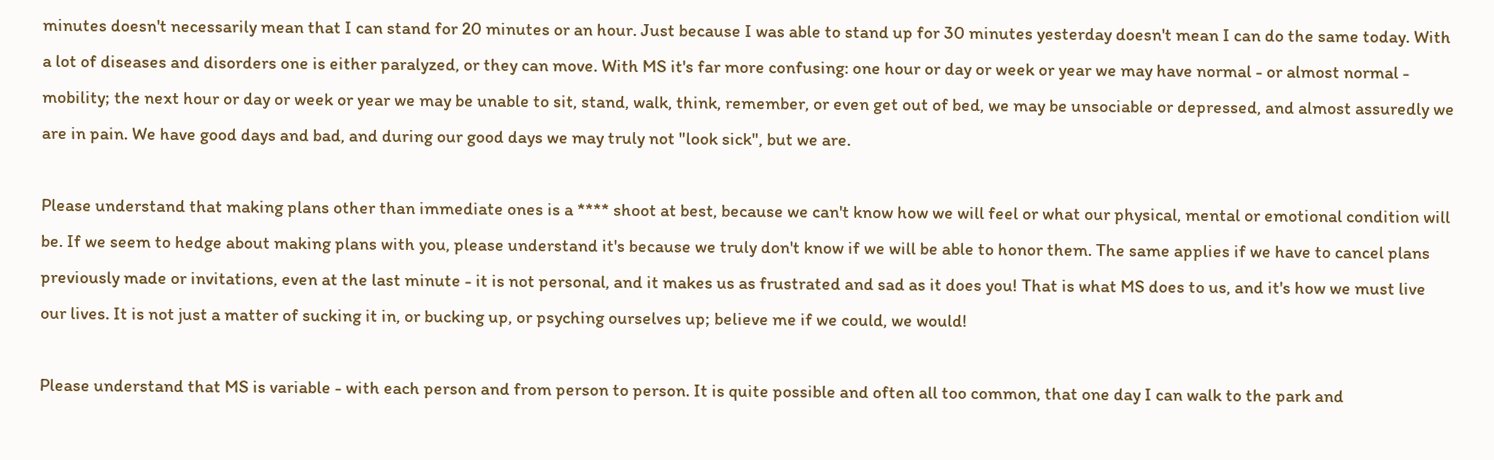minutes doesn't necessarily mean that I can stand for 20 minutes or an hour. Just because I was able to stand up for 30 minutes yesterday doesn't mean I can do the same today. With a lot of diseases and disorders one is either paralyzed, or they can move. With MS it's far more confusing: one hour or day or week or year we may have normal - or almost normal - mobility; the next hour or day or week or year we may be unable to sit, stand, walk, think, remember, or even get out of bed, we may be unsociable or depressed, and almost assuredly we are in pain. We have good days and bad, and during our good days we may truly not "look sick", but we are.

Please understand that making plans other than immediate ones is a **** shoot at best, because we can't know how we will feel or what our physical, mental or emotional condition will be. If we seem to hedge about making plans with you, please understand it's because we truly don't know if we will be able to honor them. The same applies if we have to cancel plans previously made or invitations, even at the last minute - it is not personal, and it makes us as frustrated and sad as it does you! That is what MS does to us, and it's how we must live our lives. It is not just a matter of sucking it in, or bucking up, or psyching ourselves up; believe me if we could, we would!

Please understand that MS is variable - with each person and from person to person. It is quite possible and often all too common, that one day I can walk to the park and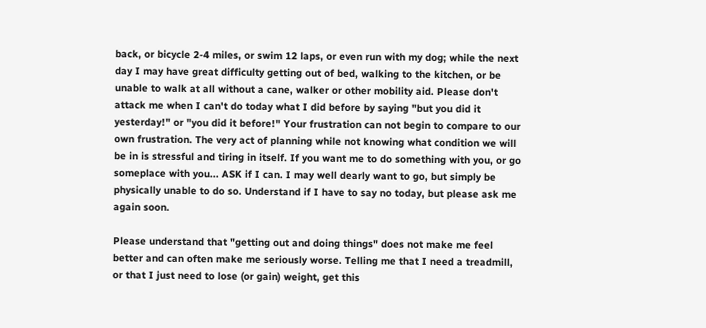back, or bicycle 2-4 miles, or swim 12 laps, or even run with my dog; while the next day I may have great difficulty getting out of bed, walking to the kitchen, or be unable to walk at all without a cane, walker or other mobility aid. Please don't attack me when I can't do today what I did before by saying "but you did it yesterday!" or "you did it before!" Your frustration can not begin to compare to our own frustration. The very act of planning while not knowing what condition we will be in is stressful and tiring in itself. If you want me to do something with you, or go someplace with you... ASK if I can. I may well dearly want to go, but simply be physically unable to do so. Understand if I have to say no today, but please ask me again soon.

Please understand that "getting out and doing things" does not make me feel better and can often make me seriously worse. Telling me that I need a treadmill, or that I just need to lose (or gain) weight, get this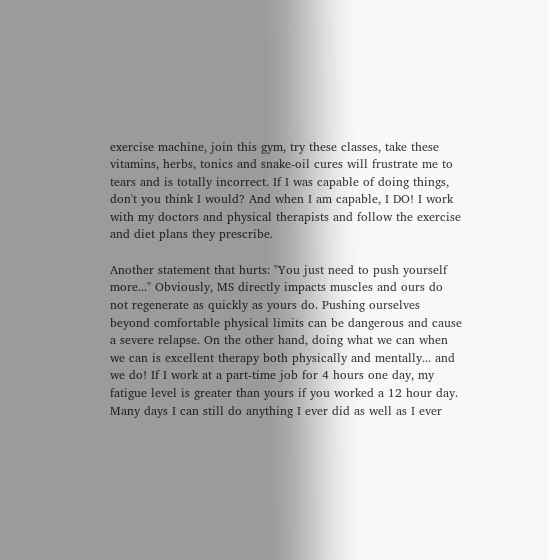exercise machine, join this gym, try these classes, take these vitamins, herbs, tonics and snake-oil cures will frustrate me to tears and is totally incorrect. If I was capable of doing things, don't you think I would? And when I am capable, I DO! I work with my doctors and physical therapists and follow the exercise and diet plans they prescribe.

Another statement that hurts: "You just need to push yourself more..." Obviously, MS directly impacts muscles and ours do not regenerate as quickly as yours do. Pushing ourselves beyond comfortable physical limits can be dangerous and cause a severe relapse. On the other hand, doing what we can when we can is excellent therapy both physically and mentally... and we do! If I work at a part-time job for 4 hours one day, my fatigue level is greater than yours if you worked a 12 hour day. Many days I can still do anything I ever did as well as I ever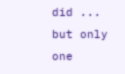did ... but only one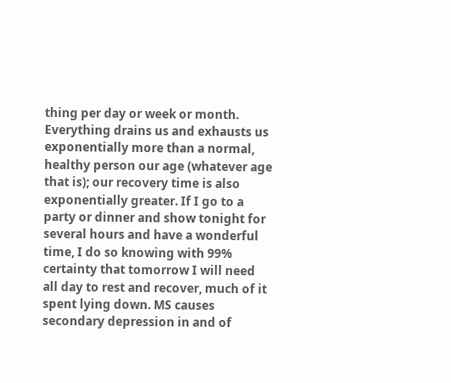thing per day or week or month. Everything drains us and exhausts us exponentially more than a normal, healthy person our age (whatever age that is); our recovery time is also exponentially greater. If I go to a party or dinner and show tonight for several hours and have a wonderful time, I do so knowing with 99% certainty that tomorrow I will need all day to rest and recover, much of it spent lying down. MS causes secondary depression in and of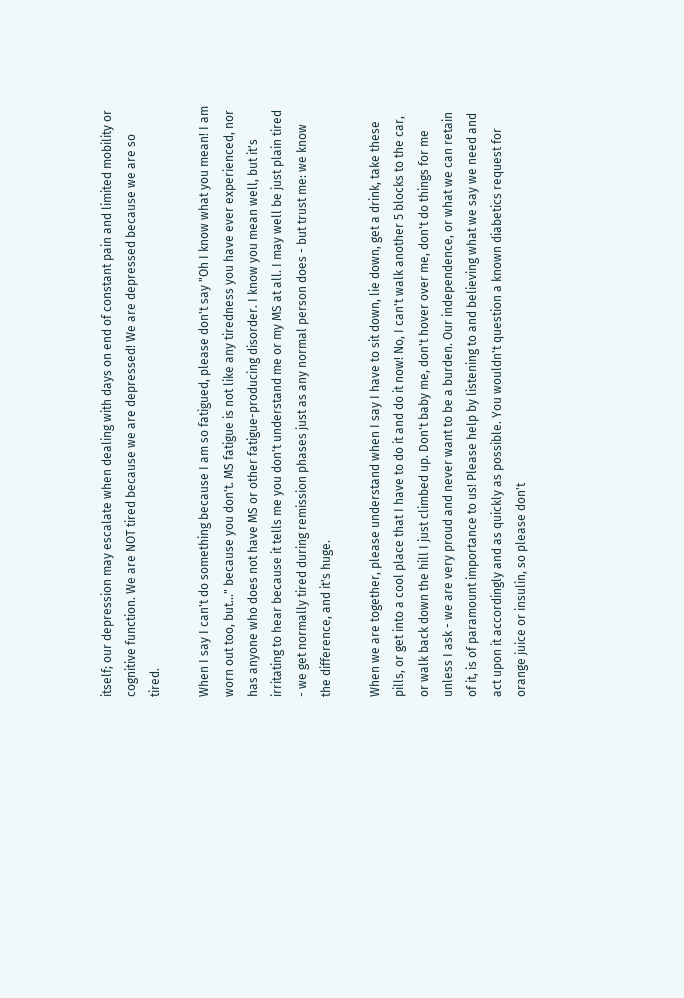itself; our depression may escalate when dealing with days on end of constant pain and limited mobility or cognitive function. We are NOT tired because we are depressed! We are depressed because we are so tired.

When I say I can't do something because I am so fatigued, please don't say "Oh I know what you mean! I am worn out too, but..." because you don't. MS fatigue is not like any tiredness you have ever experienced, nor has anyone who does not have MS or other fatigue-producing disorder. I know you mean well, but it's irritating to hear because it tells me you don't understand me or my MS at all. I may well be just plain tired - we get normally tired during remission phases just as any normal person does - but trust me: we know the difference, and it's huge.

When we are together, please understand when I say I have to sit down, lie down, get a drink, take these pills, or get into a cool place that I have to do it and do it now! No, I can't walk another 5 blocks to the car, or walk back down the hill I just climbed up. Don't baby me, don't hover over me, don't do things for me unless I ask - we are very proud and never want to be a burden. Our independence, or what we can retain of it, is of paramount importance to us! Please help by listening to and believing what we say we need and act upon it accordingly and as quickly as possible. You wouldn't question a known diabetics request for orange juice or insulin, so please don't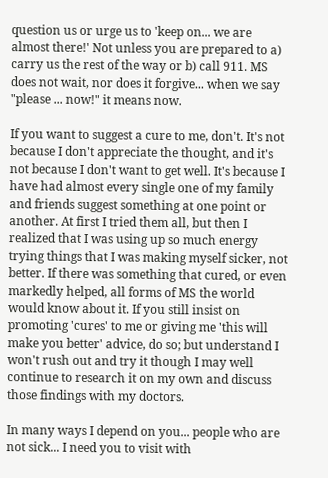question us or urge us to 'keep on... we are almost there!' Not unless you are prepared to a) carry us the rest of the way or b) call 911. MS does not wait, nor does it forgive... when we say "please ... now!" it means now.

If you want to suggest a cure to me, don't. It's not because I don't appreciate the thought, and it's not because I don't want to get well. It's because I have had almost every single one of my family and friends suggest something at one point or another. At first I tried them all, but then I realized that I was using up so much energy trying things that I was making myself sicker, not better. If there was something that cured, or even markedly helped, all forms of MS the world would know about it. If you still insist on promoting 'cures' to me or giving me 'this will make you better' advice, do so; but understand I won't rush out and try it though I may well continue to research it on my own and discuss those findings with my doctors.

In many ways I depend on you... people who are not sick... I need you to visit with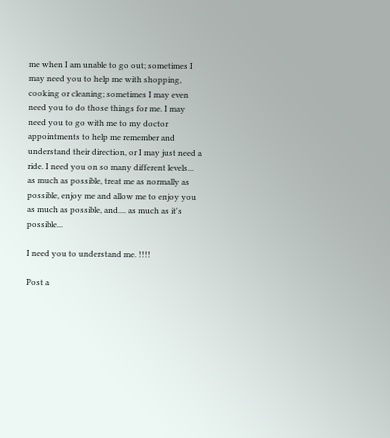me when I am unable to go out; sometimes I may need you to help me with shopping, cooking or cleaning; sometimes I may even need you to do those things for me. I may need you to go with me to my doctor appointments to help me remember and understand their direction, or I may just need a ride. I need you on so many different levels... as much as possible, treat me as normally as possible, enjoy me and allow me to enjoy you as much as possible, and.... as much as it's possible...

I need you to understand me. !!!!

Post a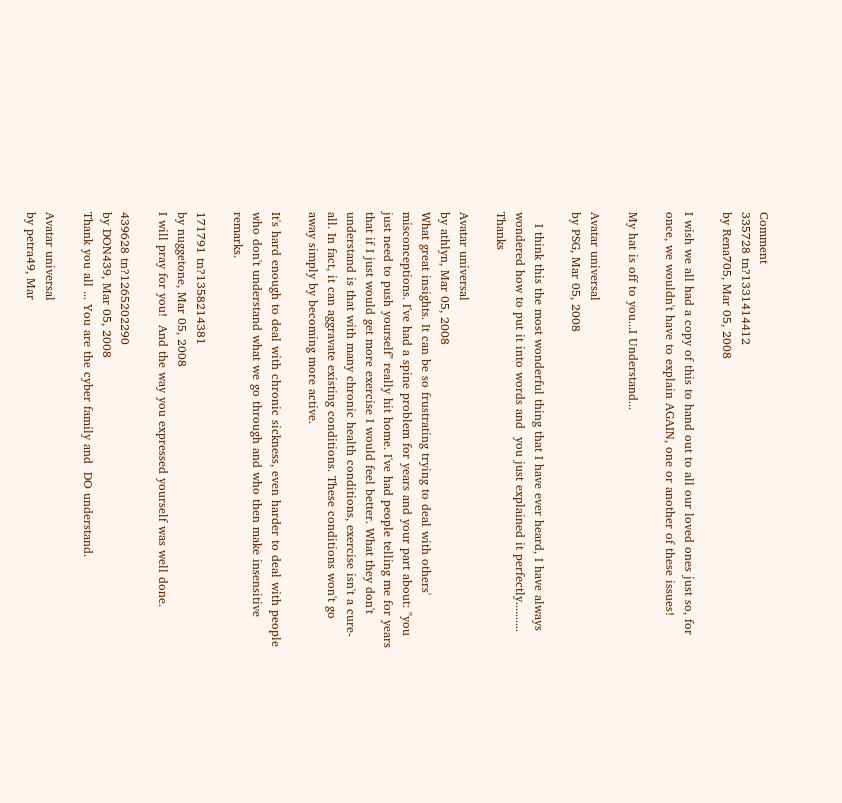Comment
335728 tn?1331414412
by Rena705, Mar 05, 2008

I wish we all had a copy of this to hand out to all our loved ones just so, for once, we wouldn't have to explain AGAIN, one or another of these issues!

My hat is off to you...I Understand...

Avatar universal
by PSG, Mar 05, 2008

   I think this the most wonderful thing that I have ever heard, I have always wondered how to put it into words and  you just explained it perfectly..........  Thanks

Avatar universal
by athlyn, Mar 05, 2008
What great insights. It can be so frustrating trying to deal with others' misconceptions. I've had a spine problem for years and your part about: "you just need to push yourself" really hit home. I've had people telling me for years that if I just would get more exercise I would feel better. What they don't understand is that with many chronic health conditions, exercise isn't a cure-all. In fact, it can aggravate existing conditions. These conditions won't go away simply by becoming more active.

It's hard enough to deal with chronic sickness, even harder to deal with people who don't understand what we go through and who then make insensitive remarks.

171791 tn?1358214381
by nuggetone, Mar 05, 2008
I will pray for you!  And the way you expressed yourself was well done.

439628 tn?1265202290
by DON439, Mar 05, 2008
Thank you all ... You are the cyber family and  DO understand.

Avatar universal
by petra49, Mar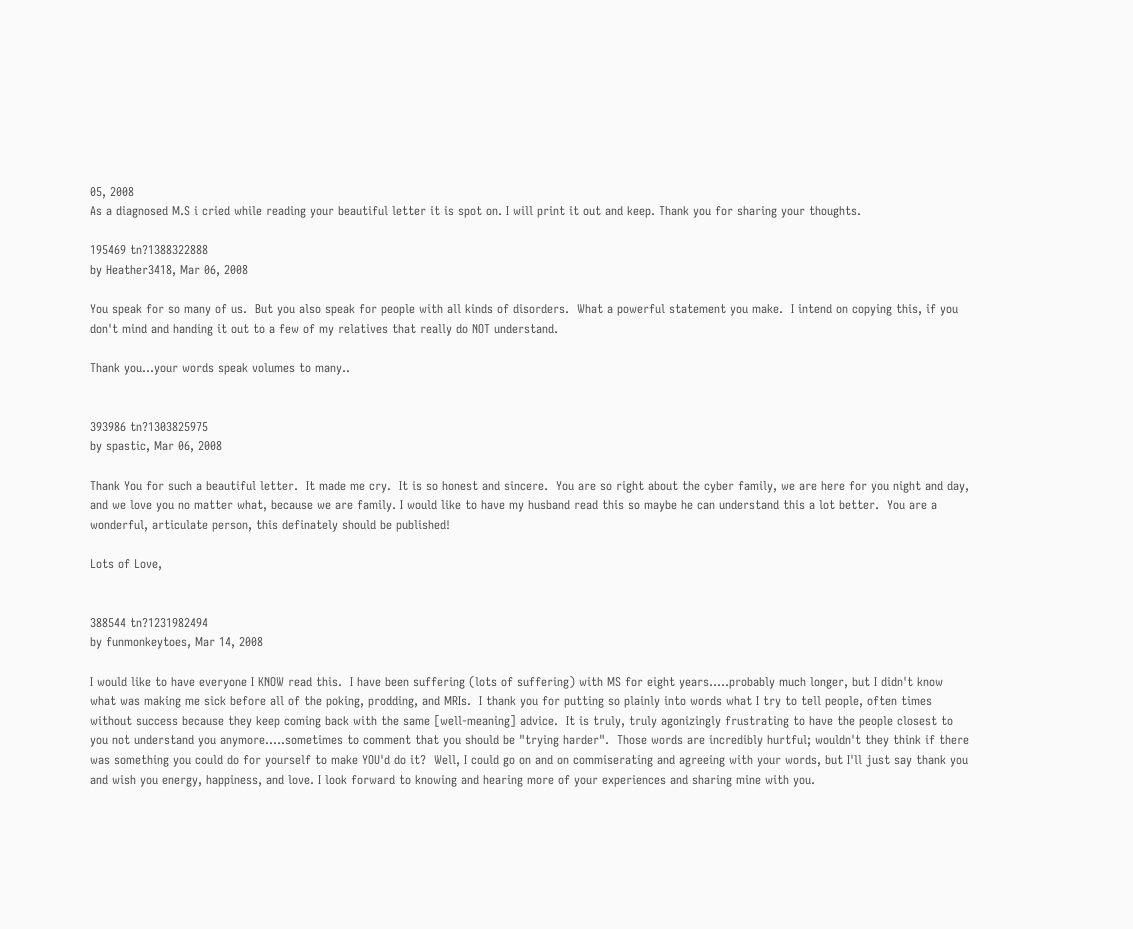05, 2008
As a diagnosed M.S i cried while reading your beautiful letter it is spot on. I will print it out and keep. Thank you for sharing your thoughts.

195469 tn?1388322888
by Heather3418, Mar 06, 2008

You speak for so many of us.  But you also speak for people with all kinds of disorders.  What a powerful statement you make.  I intend on copying this, if you don't mind and handing it out to a few of my relatives that really do NOT understand.

Thank you...your words speak volumes to many..


393986 tn?1303825975
by spastic, Mar 06, 2008

Thank You for such a beautiful letter.  It made me cry.  It is so honest and sincere.  You are so right about the cyber family, we are here for you night and day, and we love you no matter what, because we are family. I would like to have my husband read this so maybe he can understand this a lot better.  You are a wonderful, articulate person, this definately should be published!

Lots of Love,


388544 tn?1231982494
by funmonkeytoes, Mar 14, 2008

I would like to have everyone I KNOW read this.  I have been suffering (lots of suffering) with MS for eight years.....probably much longer, but I didn't know what was making me sick before all of the poking, prodding, and MRIs.  I thank you for putting so plainly into words what I try to tell people, often times without success because they keep coming back with the same [well-meaning] advice.  It is truly, truly agonizingly frustrating to have the people closest to you not understand you anymore.....sometimes to comment that you should be "trying harder".  Those words are incredibly hurtful; wouldn't they think if there was something you could do for yourself to make YOU'd do it?  Well, I could go on and on commiserating and agreeing with your words, but I'll just say thank you and wish you energy, happiness, and love. I look forward to knowing and hearing more of your experiences and sharing mine with you.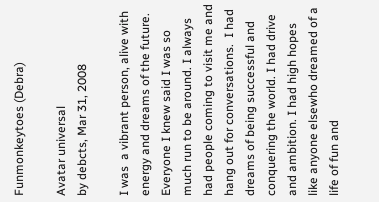Funmonkeytoes (Debra)

Avatar universal
by debcts, Mar 31, 2008

I was  a vibrant person, alive with energy and dreams of the future. Everyone I knew said I was so much run to be around. I always had people coming to visit me and hang out for conversations.  I had dreams of being successful and conquering the world. I had drive and ambition. I had high hopes like anyone elsewho dreamed of a life of fun and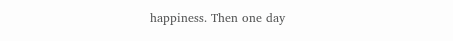happiness. Then one day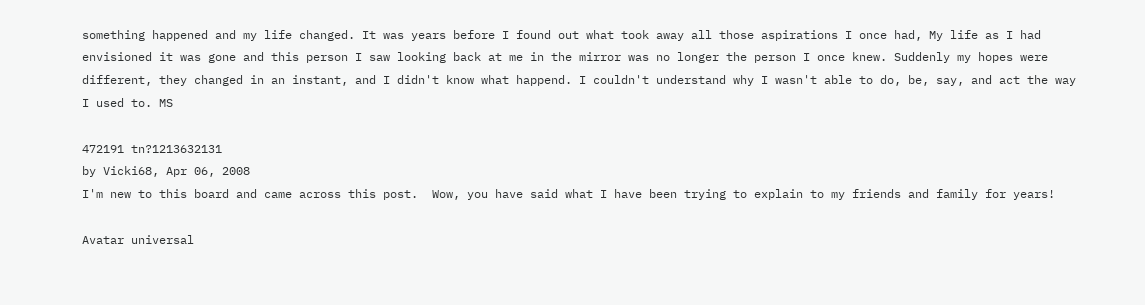something happened and my life changed. It was years before I found out what took away all those aspirations I once had, My life as I had envisioned it was gone and this person I saw looking back at me in the mirror was no longer the person I once knew. Suddenly my hopes were different, they changed in an instant, and I didn't know what happend. I couldn't understand why I wasn't able to do, be, say, and act the way I used to. MS

472191 tn?1213632131
by Vicki68, Apr 06, 2008
I'm new to this board and came across this post.  Wow, you have said what I have been trying to explain to my friends and family for years!

Avatar universal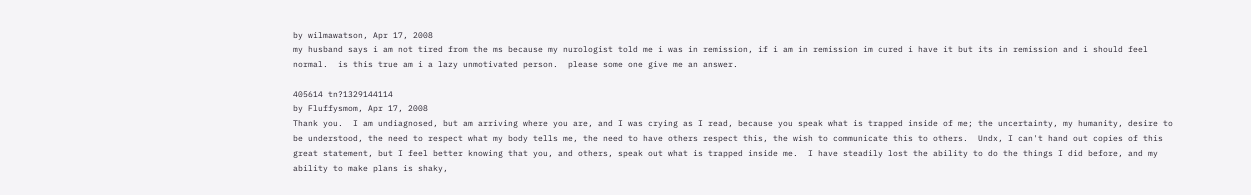by wilmawatson, Apr 17, 2008
my husband says i am not tired from the ms because my nurologist told me i was in remission, if i am in remission im cured i have it but its in remission and i should feel normal.  is this true am i a lazy unmotivated person.  please some one give me an answer.

405614 tn?1329144114
by Fluffysmom, Apr 17, 2008
Thank you.  I am undiagnosed, but am arriving where you are, and I was crying as I read, because you speak what is trapped inside of me; the uncertainty, my humanity, desire to be understood, the need to respect what my body tells me, the need to have others respect this, the wish to communicate this to others.  Undx, I can't hand out copies of this great statement, but I feel better knowing that you, and others, speak out what is trapped inside me.  I have steadily lost the ability to do the things I did before, and my ability to make plans is shaky,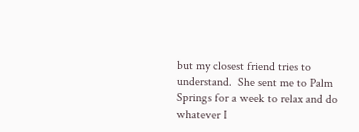but my closest friend tries to understand.  She sent me to Palm Springs for a week to relax and do whatever I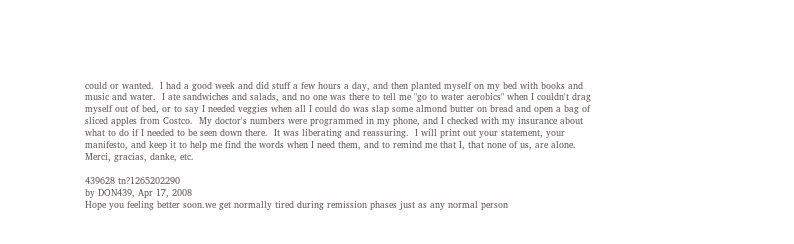could or wanted.  I had a good week and did stuff a few hours a day, and then planted myself on my bed with books and music and water.  I ate sandwiches and salads, and no one was there to tell me "go to water aerobics" when I couldn't drag myself out of bed, or to say I needed veggies when all I could do was slap some almond butter on bread and open a bag of sliced apples from Costco.  My doctor's numbers were programmed in my phone, and I checked with my insurance about what to do if I needed to be seen down there.  It was liberating and reassuring.  I will print out your statement, your manifesto, and keep it to help me find the words when I need them, and to remind me that I, that none of us, are alone.   Merci, gracias, danke, etc.

439628 tn?1265202290
by DON439, Apr 17, 2008
Hope you feeling better soon.we get normally tired during remission phases just as any normal person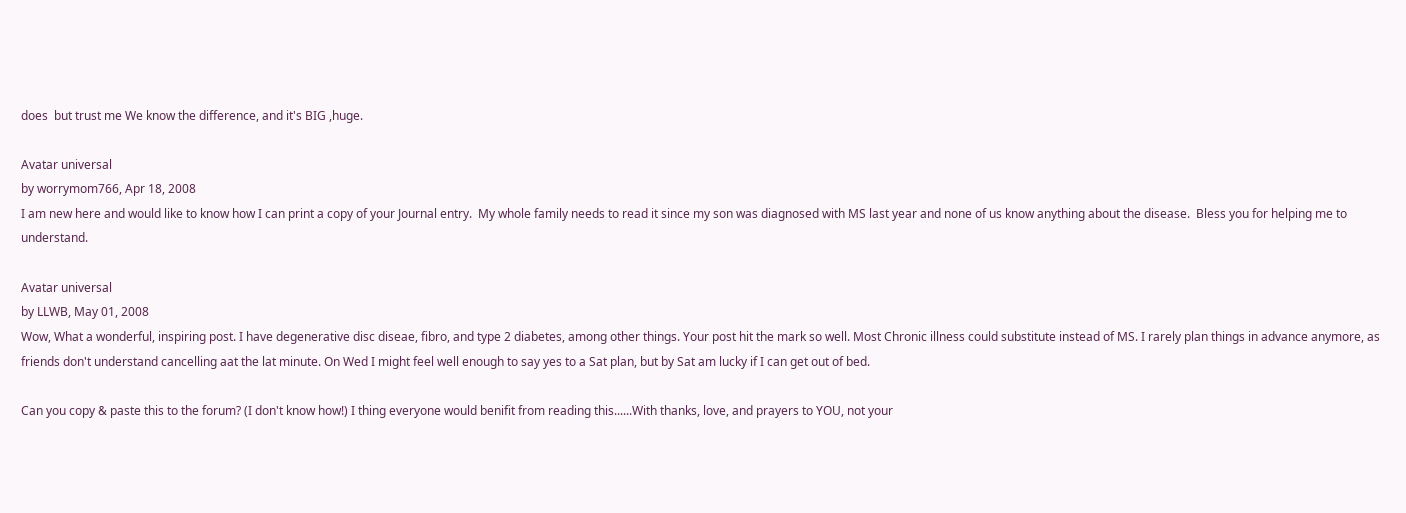does  but trust me We know the difference, and it's BIG ,huge.

Avatar universal
by worrymom766, Apr 18, 2008
I am new here and would like to know how I can print a copy of your Journal entry.  My whole family needs to read it since my son was diagnosed with MS last year and none of us know anything about the disease.  Bless you for helping me to understand.

Avatar universal
by LLWB, May 01, 2008
Wow, What a wonderful, inspiring post. I have degenerative disc diseae, fibro, and type 2 diabetes, among other things. Your post hit the mark so well. Most Chronic illness could substitute instead of MS. I rarely plan things in advance anymore, as friends don't understand cancelling aat the lat minute. On Wed I might feel well enough to say yes to a Sat plan, but by Sat am lucky if I can get out of bed.

Can you copy & paste this to the forum? (I don't know how!) I thing everyone would benifit from reading this......With thanks, love, and prayers to YOU, not your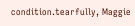condition.tearfully, Maggie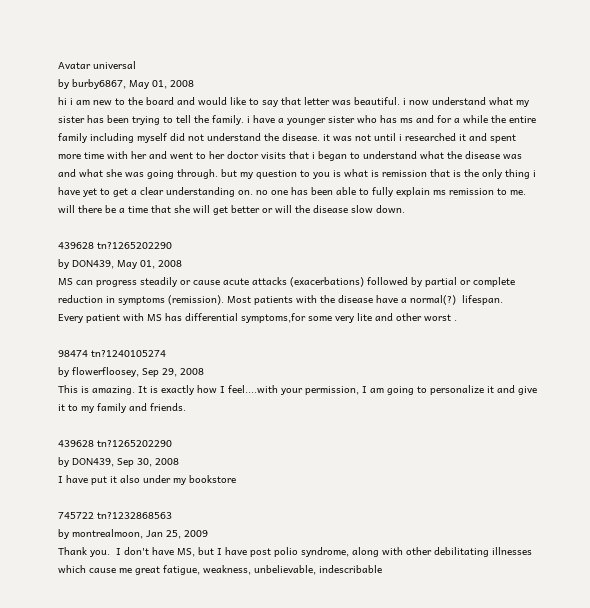Avatar universal
by burby6867, May 01, 2008
hi i am new to the board and would like to say that letter was beautiful. i now understand what my sister has been trying to tell the family. i have a younger sister who has ms and for a while the entire family including myself did not understand the disease. it was not until i researched it and spent more time with her and went to her doctor visits that i began to understand what the disease was and what she was going through. but my question to you is what is remission that is the only thing i have yet to get a clear understanding on. no one has been able to fully explain ms remission to me.  will there be a time that she will get better or will the disease slow down.

439628 tn?1265202290
by DON439, May 01, 2008
MS can progress steadily or cause acute attacks (exacerbations) followed by partial or complete reduction in symptoms (remission). Most patients with the disease have a normal(?)  lifespan.
Every patient with MS has differential symptoms,for some very lite and other worst .

98474 tn?1240105274
by flowerfloosey, Sep 29, 2008
This is amazing. It is exactly how I feel....with your permission, I am going to personalize it and give it to my family and friends.

439628 tn?1265202290
by DON439, Sep 30, 2008
I have put it also under my bookstore

745722 tn?1232868563
by montrealmoon, Jan 25, 2009
Thank you.  I don't have MS, but I have post polio syndrome, along with other debilitating illnesses which cause me great fatigue, weakness, unbelievable, indescribable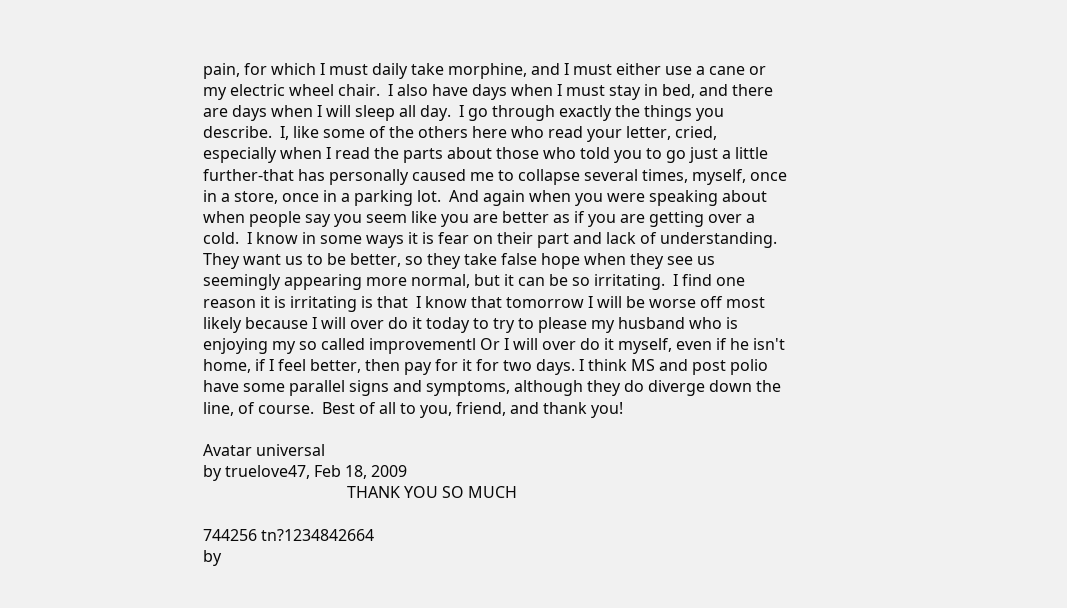pain, for which I must daily take morphine, and I must either use a cane or my electric wheel chair.  I also have days when I must stay in bed, and there are days when I will sleep all day.  I go through exactly the things you describe.  I, like some of the others here who read your letter, cried, especially when I read the parts about those who told you to go just a little further-that has personally caused me to collapse several times, myself, once in a store, once in a parking lot.  And again when you were speaking about when people say you seem like you are better as if you are getting over a cold.  I know in some ways it is fear on their part and lack of understanding.  They want us to be better, so they take false hope when they see us seemingly appearing more normal, but it can be so irritating.  I find one reason it is irritating is that  I know that tomorrow I will be worse off most likely because I will over do it today to try to please my husband who is enjoying my so called improvementl Or I will over do it myself, even if he isn't home, if I feel better, then pay for it for two days. I think MS and post polio have some parallel signs and symptoms, although they do diverge down the line, of course.  Best of all to you, friend, and thank you!

Avatar universal
by truelove47, Feb 18, 2009
                                    THANK YOU SO MUCH

744256 tn?1234842664
by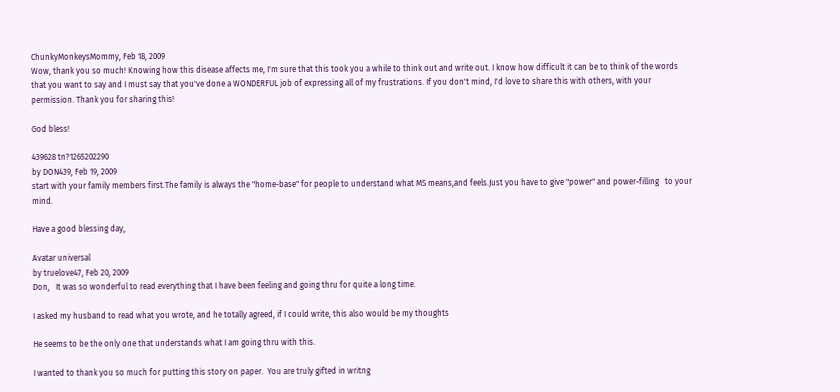ChunkyMonkeysMommy, Feb 18, 2009
Wow, thank you so much! Knowing how this disease affects me, I'm sure that this took you a while to think out and write out. I know how difficult it can be to think of the words that you want to say and I must say that you've done a WONDERFUL job of expressing all of my frustrations. If you don't mind, I'd love to share this with others, with your permission. Thank you for sharing this!

God bless!

439628 tn?1265202290
by DON439, Feb 19, 2009
start with your family members first.The family is always the "home-base" for people to understand what MS means,and feels.Just you have to give "power" and power-filling   to your mind.

Have a good blessing day,

Avatar universal
by truelove47, Feb 20, 2009
Don,   It was so wonderful to read everything that I have been feeling and going thru for quite a long time.

I asked my husband to read what you wrote, and he totally agreed, if I could write, this also would be my thoughts

He seems to be the only one that understands what I am going thru with this.

I wanted to thank you so much for putting this story on paper.  You are truly gifted in writng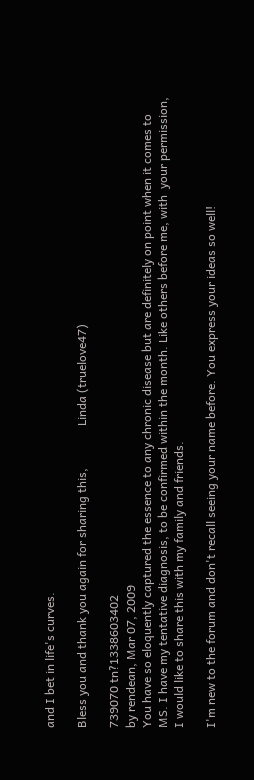and I bet in life's curves.

Bless you and thank you again for sharing this,              Linda (truelove47)

739070 tn?1338603402
by rendean, Mar 07, 2009
You have so eloquently captured the essence to any chronic disease but are definitely on point when it comes to MS. I have my tentative diagnosis, to be confirmed within the month. Like others before me, with  your permission, I would like to share this with my family and friends.

I'm new to the forum and don't recall seeing your name before. You express your ideas so well!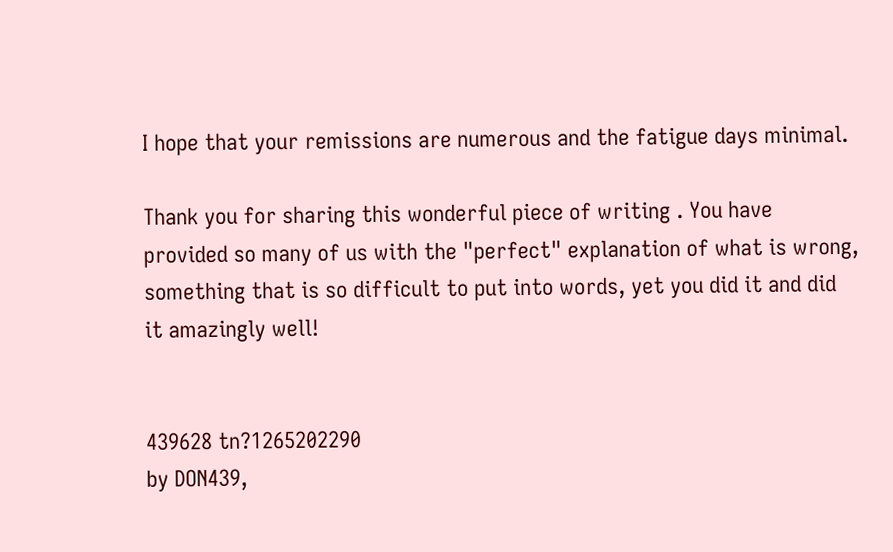I hope that your remissions are numerous and the fatigue days minimal.

Thank you for sharing this wonderful piece of writing . You have provided so many of us with the "perfect" explanation of what is wrong, something that is so difficult to put into words, yet you did it and did it amazingly well!


439628 tn?1265202290
by DON439,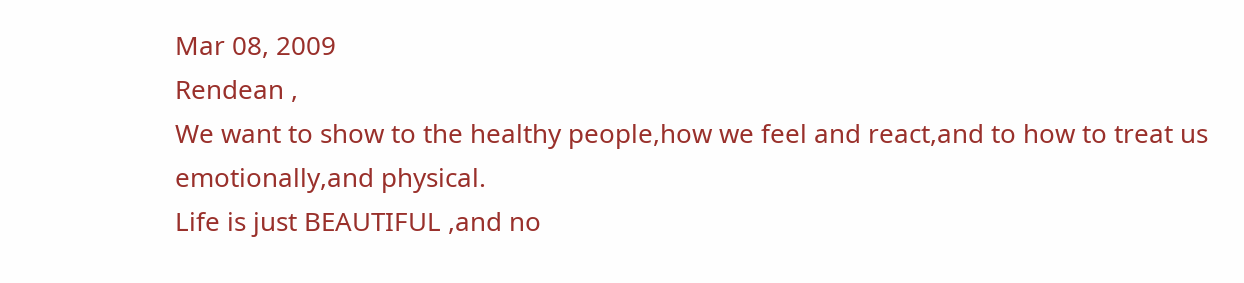Mar 08, 2009
Rendean ,
We want to show to the healthy people,how we feel and react,and to how to treat us emotionally,and physical.
Life is just BEAUTIFUL ,and no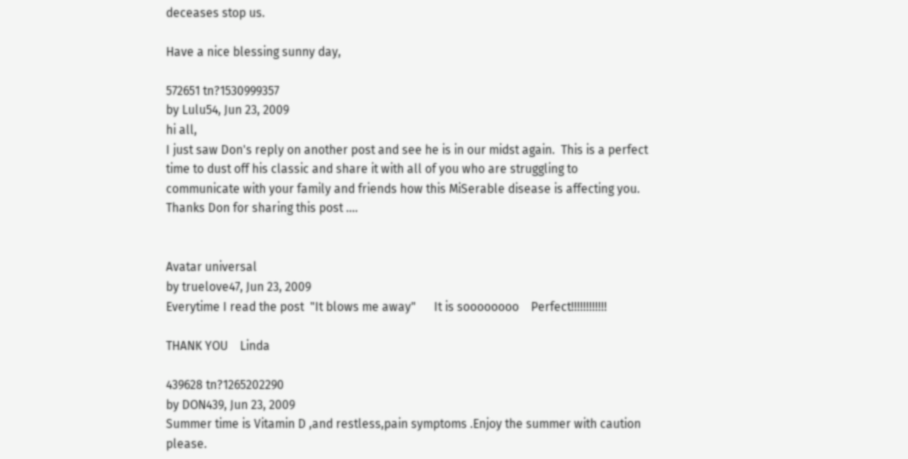deceases stop us.

Have a nice blessing sunny day,

572651 tn?1530999357
by Lulu54, Jun 23, 2009
hi all,
I just saw Don's reply on another post and see he is in our midst again.  This is a perfect time to dust off his classic and share it with all of you who are struggling to communicate with your family and friends how this MiSerable disease is affecting you.  Thanks Don for sharing this post ....


Avatar universal
by truelove47, Jun 23, 2009
Everytime I read the post  "It blows me away"      It is soooooooo    Perfect!!!!!!!!!!!!

THANK YOU    Linda

439628 tn?1265202290
by DON439, Jun 23, 2009
Summer time is Vitamin D ,and restless,pain symptoms .Enjoy the summer with caution please.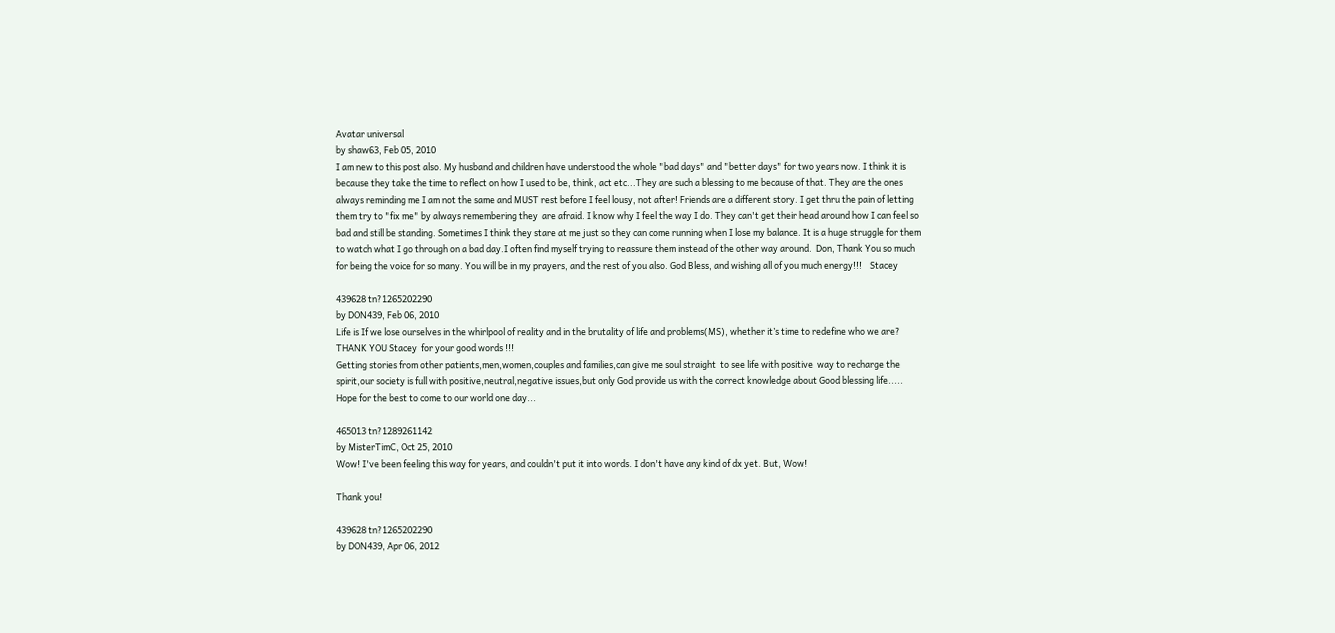Avatar universal
by shaw63, Feb 05, 2010
I am new to this post also. My husband and children have understood the whole "bad days" and "better days" for two years now. I think it is because they take the time to reflect on how I used to be, think, act etc...They are such a blessing to me because of that. They are the ones always reminding me I am not the same and MUST rest before I feel lousy, not after! Friends are a different story. I get thru the pain of letting them try to "fix me" by always remembering they  are afraid. I know why I feel the way I do. They can't get their head around how I can feel so bad and still be standing. Sometimes I think they stare at me just so they can come running when I lose my balance. It is a huge struggle for them to watch what I go through on a bad day.I often find myself trying to reassure them instead of the other way around.  Don, Thank You so much for being the voice for so many. You will be in my prayers, and the rest of you also. God Bless, and wishing all of you much energy!!!    Stacey

439628 tn?1265202290
by DON439, Feb 06, 2010
Life is If we lose ourselves in the whirlpool of reality and in the brutality of life and problems(MS), whether it’s time to redefine who we are?
THANK YOU Stacey  for your good words !!!
Getting stories from other patients,men,women,couples and families,can give me soul straight  to see life with positive  way to recharge the spirit,our society is full with positive,neutral,negative issues,but only God provide us with the correct knowledge about Good blessing life..... Hope for the best to come to our world one day...

465013 tn?1289261142
by MisterTimC, Oct 25, 2010
Wow! I've been feeling this way for years, and couldn't put it into words. I don't have any kind of dx yet. But, Wow!

Thank you!

439628 tn?1265202290
by DON439, Apr 06, 2012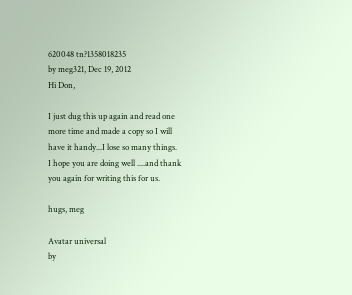620048 tn?1358018235
by meg321, Dec 19, 2012
Hi Don,

I just dug this up again and read one more time and made a copy so I will have it handy...I lose so many things.
I hope you are doing well ....and thank you again for writing this for us.

hugs, meg

Avatar universal
by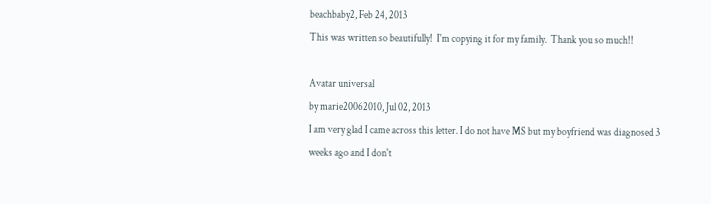beachbaby2, Feb 24, 2013
This was written so beautifully!  I'm copying it for my family.  Thank you so much!!

Avatar universal
by marie20062010, Jul 02, 2013
I am very glad I came across this letter. I do not have MS but my boyfriend was diagnosed 3 weeks ago and I don't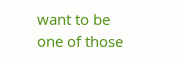want to be one of those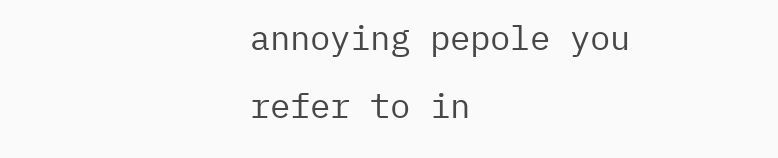annoying pepole you refer to in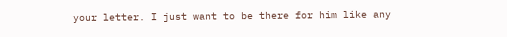your letter. I just want to be there for him like any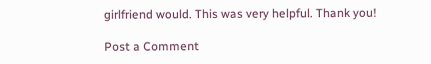girlfriend would. This was very helpful. Thank you!

Post a Comment